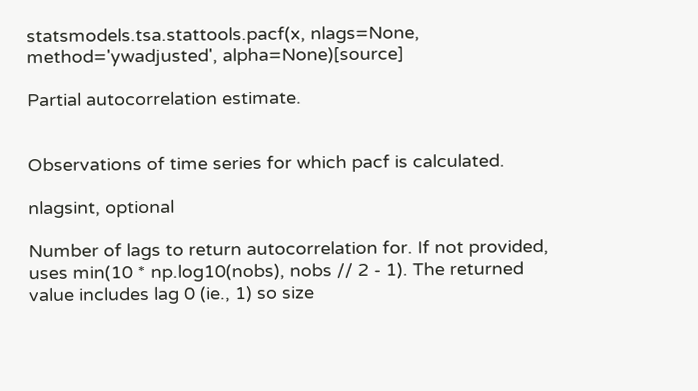statsmodels.tsa.stattools.pacf(x, nlags=None, method='ywadjusted', alpha=None)[source]

Partial autocorrelation estimate.


Observations of time series for which pacf is calculated.

nlagsint, optional

Number of lags to return autocorrelation for. If not provided, uses min(10 * np.log10(nobs), nobs // 2 - 1). The returned value includes lag 0 (ie., 1) so size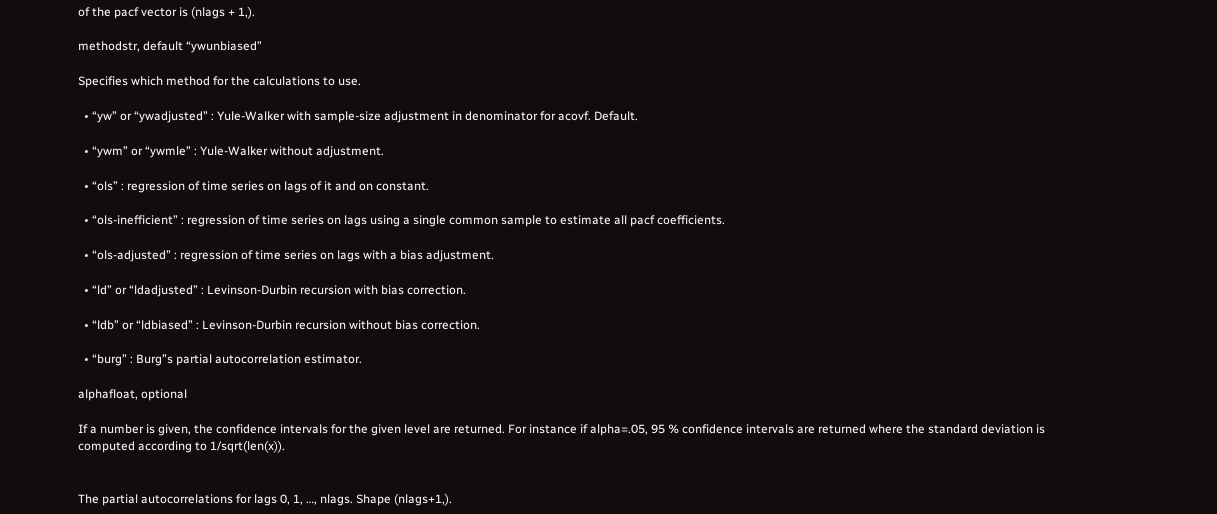of the pacf vector is (nlags + 1,).

methodstr, default “ywunbiased”

Specifies which method for the calculations to use.

  • “yw” or “ywadjusted” : Yule-Walker with sample-size adjustment in denominator for acovf. Default.

  • “ywm” or “ywmle” : Yule-Walker without adjustment.

  • “ols” : regression of time series on lags of it and on constant.

  • “ols-inefficient” : regression of time series on lags using a single common sample to estimate all pacf coefficients.

  • “ols-adjusted” : regression of time series on lags with a bias adjustment.

  • “ld” or “ldadjusted” : Levinson-Durbin recursion with bias correction.

  • “ldb” or “ldbiased” : Levinson-Durbin recursion without bias correction.

  • “burg” : Burg”s partial autocorrelation estimator.

alphafloat, optional

If a number is given, the confidence intervals for the given level are returned. For instance if alpha=.05, 95 % confidence intervals are returned where the standard deviation is computed according to 1/sqrt(len(x)).


The partial autocorrelations for lags 0, 1, …, nlags. Shape (nlags+1,).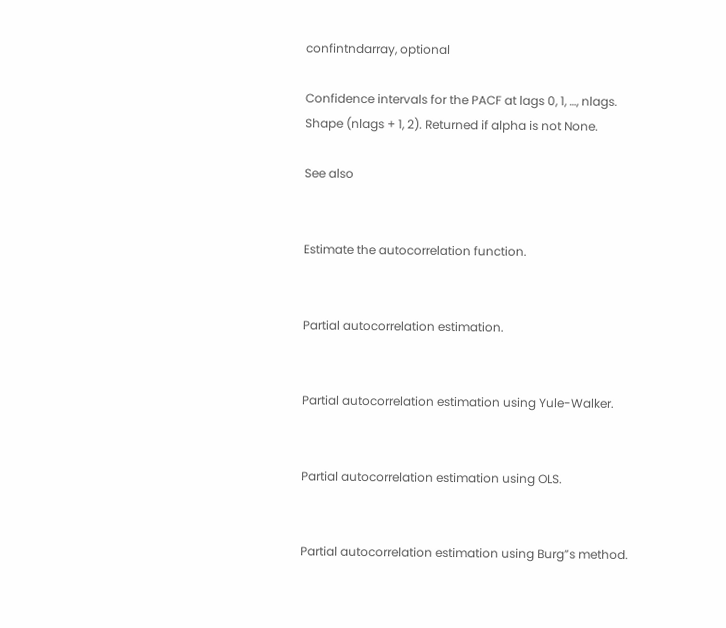confintndarray, optional

Confidence intervals for the PACF at lags 0, 1, …, nlags. Shape (nlags + 1, 2). Returned if alpha is not None.

See also


Estimate the autocorrelation function.


Partial autocorrelation estimation.


Partial autocorrelation estimation using Yule-Walker.


Partial autocorrelation estimation using OLS.


Partial autocorrelation estimation using Burg”s method.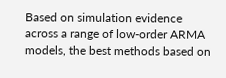Based on simulation evidence across a range of low-order ARMA models, the best methods based on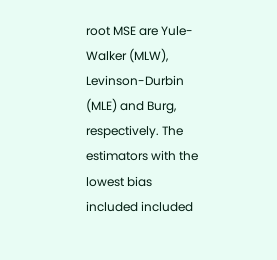root MSE are Yule-Walker (MLW), Levinson-Durbin (MLE) and Burg, respectively. The estimators with the lowest bias included included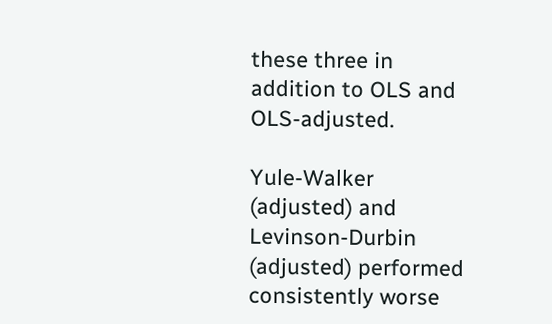these three in addition to OLS and OLS-adjusted.

Yule-Walker (adjusted) and Levinson-Durbin (adjusted) performed consistently worse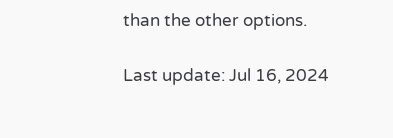than the other options.

Last update: Jul 16, 2024